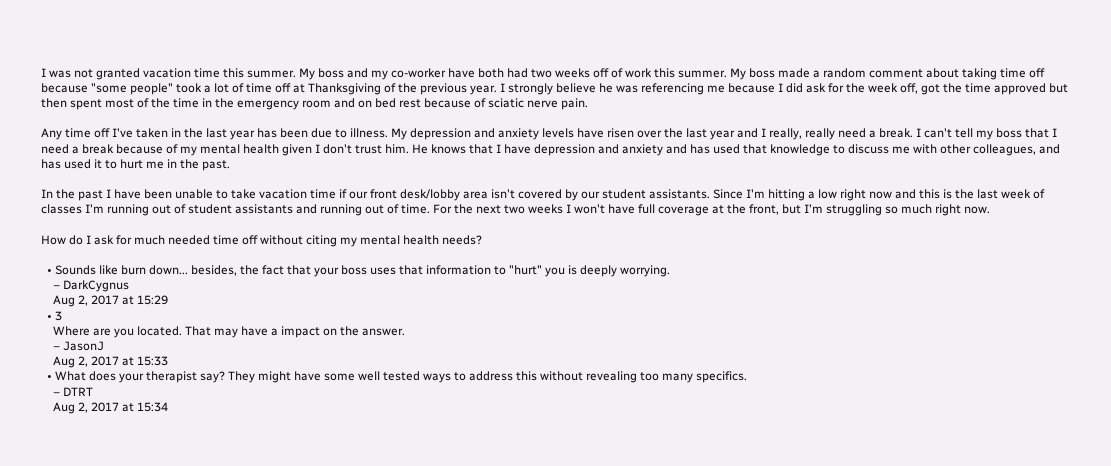I was not granted vacation time this summer. My boss and my co-worker have both had two weeks off of work this summer. My boss made a random comment about taking time off because "some people" took a lot of time off at Thanksgiving of the previous year. I strongly believe he was referencing me because I did ask for the week off, got the time approved but then spent most of the time in the emergency room and on bed rest because of sciatic nerve pain.

Any time off I've taken in the last year has been due to illness. My depression and anxiety levels have risen over the last year and I really, really need a break. I can't tell my boss that I need a break because of my mental health given I don't trust him. He knows that I have depression and anxiety and has used that knowledge to discuss me with other colleagues, and has used it to hurt me in the past.

In the past I have been unable to take vacation time if our front desk/lobby area isn't covered by our student assistants. Since I'm hitting a low right now and this is the last week of classes I'm running out of student assistants and running out of time. For the next two weeks I won't have full coverage at the front, but I'm struggling so much right now.

How do I ask for much needed time off without citing my mental health needs?

  • Sounds like burn down... besides, the fact that your boss uses that information to "hurt" you is deeply worrying.
    – DarkCygnus
    Aug 2, 2017 at 15:29
  • 3
    Where are you located. That may have a impact on the answer.
    – JasonJ
    Aug 2, 2017 at 15:33
  • What does your therapist say? They might have some well tested ways to address this without revealing too many specifics.
    – DTRT
    Aug 2, 2017 at 15:34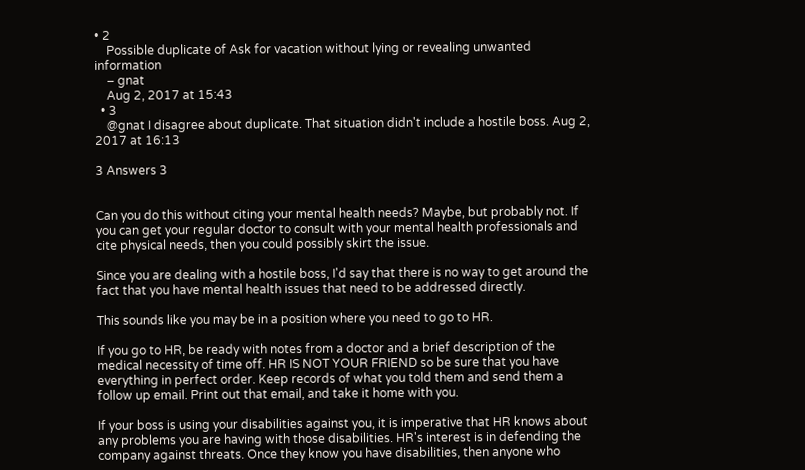• 2
    Possible duplicate of Ask for vacation without lying or revealing unwanted information
    – gnat
    Aug 2, 2017 at 15:43
  • 3
    @gnat I disagree about duplicate. That situation didn't include a hostile boss. Aug 2, 2017 at 16:13

3 Answers 3


Can you do this without citing your mental health needs? Maybe, but probably not. If you can get your regular doctor to consult with your mental health professionals and cite physical needs, then you could possibly skirt the issue.

Since you are dealing with a hostile boss, I'd say that there is no way to get around the fact that you have mental health issues that need to be addressed directly.

This sounds like you may be in a position where you need to go to HR.

If you go to HR, be ready with notes from a doctor and a brief description of the medical necessity of time off. HR IS NOT YOUR FRIEND so be sure that you have everything in perfect order. Keep records of what you told them and send them a follow up email. Print out that email, and take it home with you.

If your boss is using your disabilities against you, it is imperative that HR knows about any problems you are having with those disabilities. HR's interest is in defending the company against threats. Once they know you have disabilities, then anyone who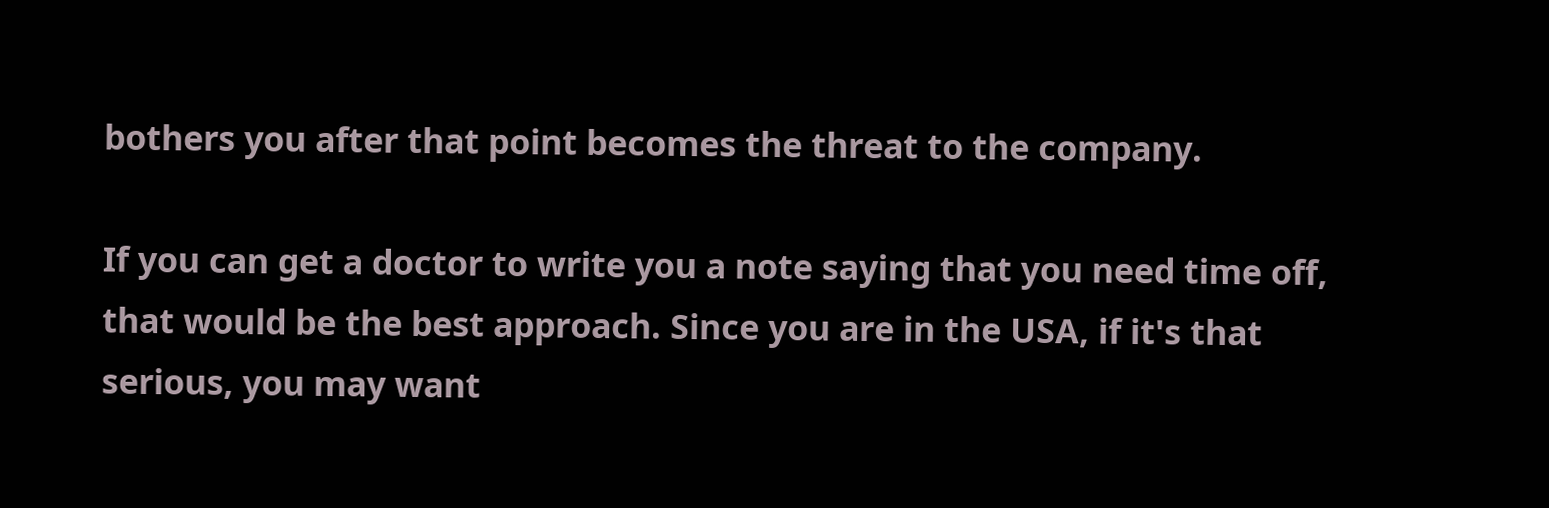bothers you after that point becomes the threat to the company.

If you can get a doctor to write you a note saying that you need time off, that would be the best approach. Since you are in the USA, if it's that serious, you may want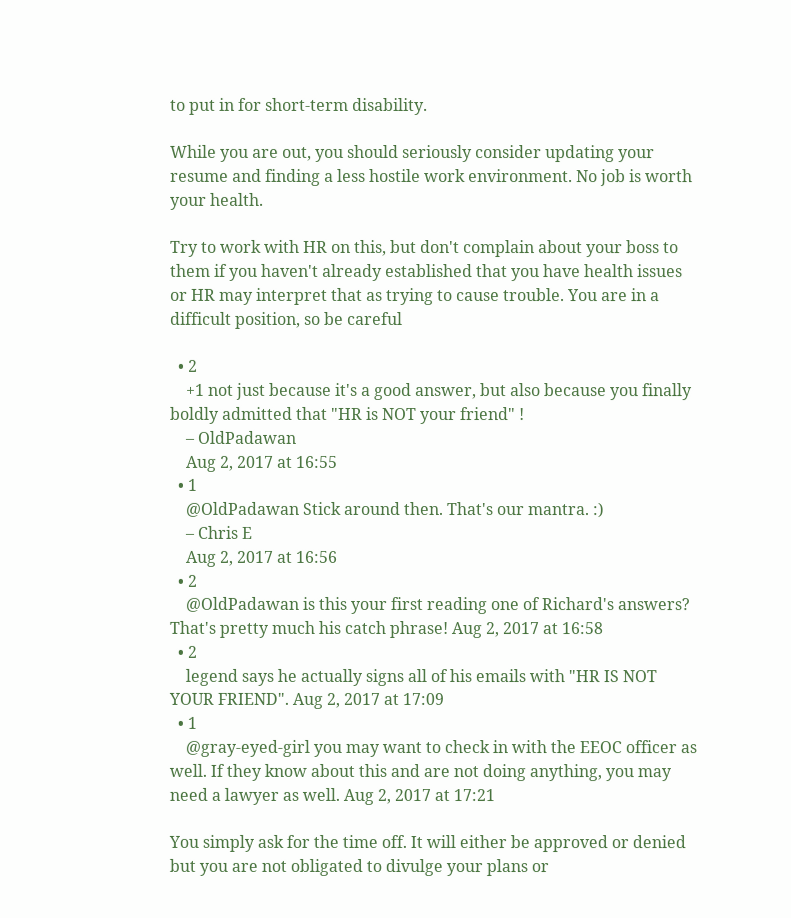to put in for short-term disability.

While you are out, you should seriously consider updating your resume and finding a less hostile work environment. No job is worth your health.

Try to work with HR on this, but don't complain about your boss to them if you haven't already established that you have health issues or HR may interpret that as trying to cause trouble. You are in a difficult position, so be careful

  • 2
    +1 not just because it's a good answer, but also because you finally boldly admitted that "HR is NOT your friend" !
    – OldPadawan
    Aug 2, 2017 at 16:55
  • 1
    @OldPadawan Stick around then. That's our mantra. :)
    – Chris E
    Aug 2, 2017 at 16:56
  • 2
    @OldPadawan is this your first reading one of Richard's answers? That's pretty much his catch phrase! Aug 2, 2017 at 16:58
  • 2
    legend says he actually signs all of his emails with "HR IS NOT YOUR FRIEND". Aug 2, 2017 at 17:09
  • 1
    @gray-eyed-girl you may want to check in with the EEOC officer as well. If they know about this and are not doing anything, you may need a lawyer as well. Aug 2, 2017 at 17:21

You simply ask for the time off. It will either be approved or denied but you are not obligated to divulge your plans or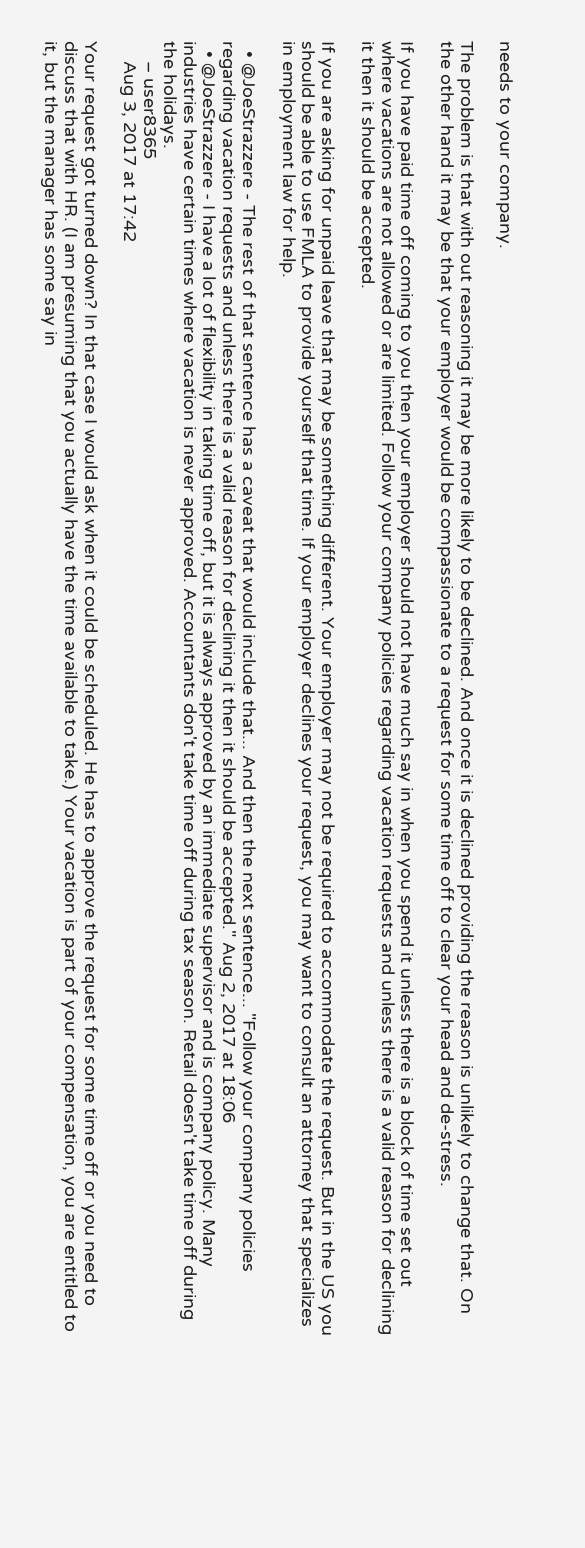needs to your company.

The problem is that with out reasoning it may be more likely to be declined. And once it is declined providing the reason is unlikely to change that. On the other hand it may be that your employer would be compassionate to a request for some time off to clear your head and de-stress.

If you have paid time off coming to you then your employer should not have much say in when you spend it unless there is a block of time set out where vacations are not allowed or are limited. Follow your company policies regarding vacation requests and unless there is a valid reason for declining it then it should be accepted.

If you are asking for unpaid leave that may be something different. Your employer may not be required to accommodate the request. But in the US you should be able to use FMLA to provide yourself that time. If your employer declines your request, you may want to consult an attorney that specializes in employment law for help.

  • @JoeStrazzere - The rest of that sentence has a caveat that would include that... And then the next sentence... "Follow your company policies regarding vacation requests and unless there is a valid reason for declining it then it should be accepted." Aug 2, 2017 at 18:06
  • @JoeStrazzere - I have a lot of flexibility in taking time off, but it is always approved by an immediate supervisor and is company policy. Many industries have certain times where vacation is never approved. Accountants don't take time off during tax season. Retail doesn't take time off during the holidays.
    – user8365
    Aug 3, 2017 at 17:42

Your request got turned down? In that case I would ask when it could be scheduled. He has to approve the request for some time off or you need to discuss that with HR. (I am presuming that you actually have the time available to take.) Your vacation is part of your compensation, you are entitled to it, but the manager has some say in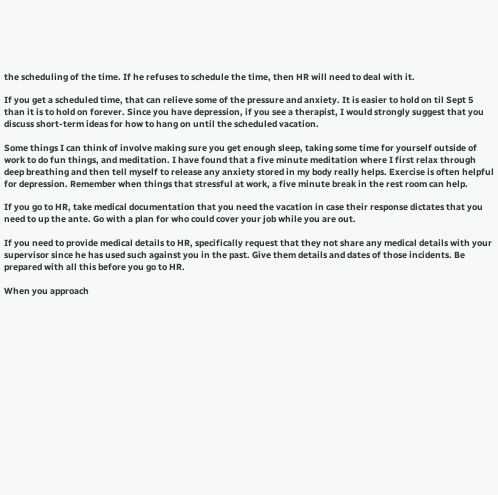the scheduling of the time. If he refuses to schedule the time, then HR will need to deal with it.

If you get a scheduled time, that can relieve some of the pressure and anxiety. It is easier to hold on til Sept 5 than it is to hold on forever. Since you have depression, if you see a therapist, I would strongly suggest that you discuss short-term ideas for how to hang on until the scheduled vacation.

Some things I can think of involve making sure you get enough sleep, taking some time for yourself outside of work to do fun things, and meditation. I have found that a five minute meditation where I first relax through deep breathing and then tell myself to release any anxiety stored in my body really helps. Exercise is often helpful for depression. Remember when things that stressful at work, a five minute break in the rest room can help.

If you go to HR, take medical documentation that you need the vacation in case their response dictates that you need to up the ante. Go with a plan for who could cover your job while you are out.

If you need to provide medical details to HR, specifically request that they not share any medical details with your supervisor since he has used such against you in the past. Give them details and dates of those incidents. Be prepared with all this before you go to HR.

When you approach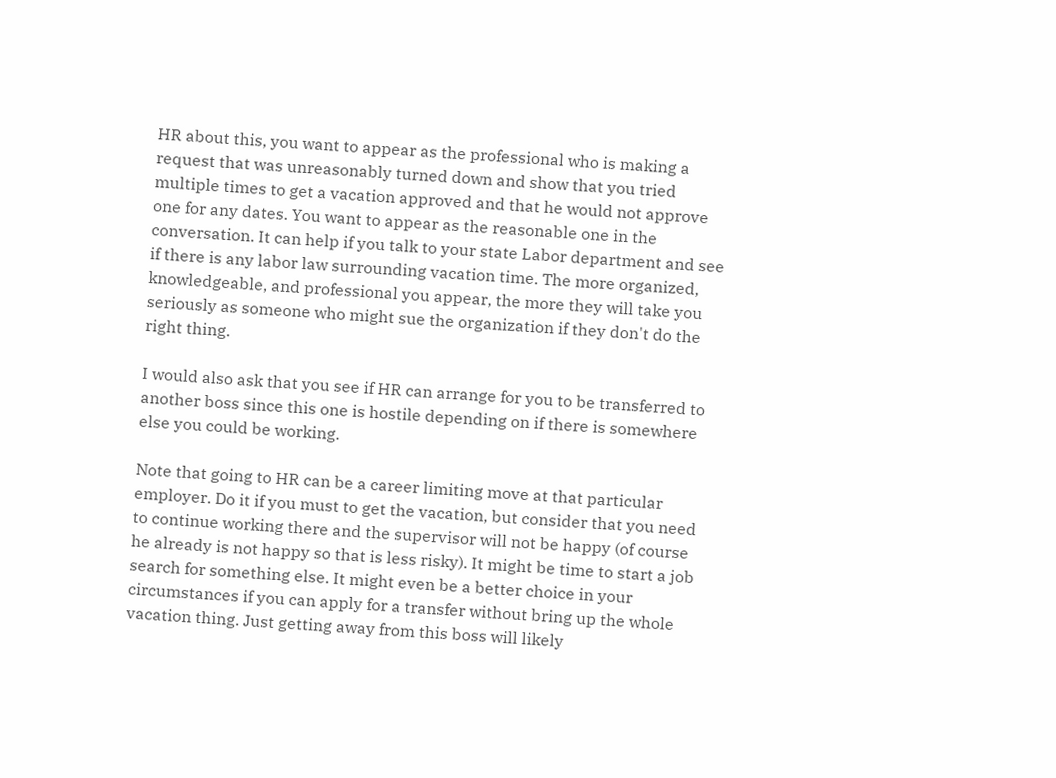HR about this, you want to appear as the professional who is making a request that was unreasonably turned down and show that you tried multiple times to get a vacation approved and that he would not approve one for any dates. You want to appear as the reasonable one in the conversation. It can help if you talk to your state Labor department and see if there is any labor law surrounding vacation time. The more organized, knowledgeable, and professional you appear, the more they will take you seriously as someone who might sue the organization if they don't do the right thing.

I would also ask that you see if HR can arrange for you to be transferred to another boss since this one is hostile depending on if there is somewhere else you could be working.

Note that going to HR can be a career limiting move at that particular employer. Do it if you must to get the vacation, but consider that you need to continue working there and the supervisor will not be happy (of course he already is not happy so that is less risky). It might be time to start a job search for something else. It might even be a better choice in your circumstances if you can apply for a transfer without bring up the whole vacation thing. Just getting away from this boss will likely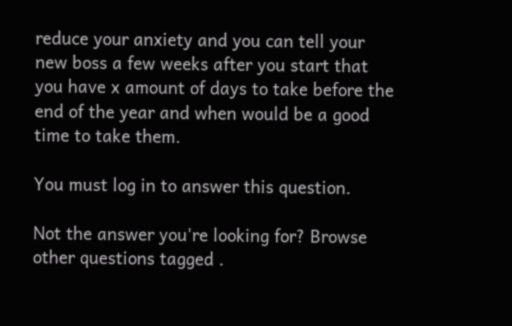reduce your anxiety and you can tell your new boss a few weeks after you start that you have x amount of days to take before the end of the year and when would be a good time to take them.

You must log in to answer this question.

Not the answer you're looking for? Browse other questions tagged .